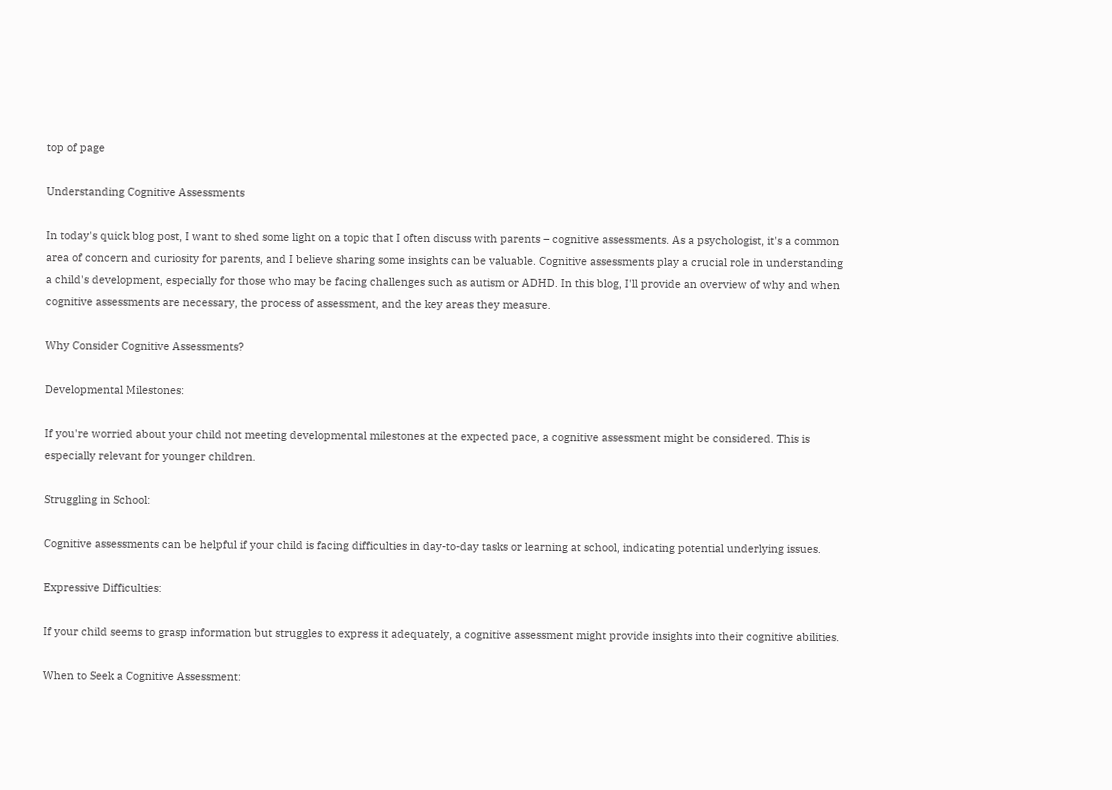top of page

Understanding Cognitive Assessments

In today's quick blog post, I want to shed some light on a topic that I often discuss with parents – cognitive assessments. As a psychologist, it's a common area of concern and curiosity for parents, and I believe sharing some insights can be valuable. Cognitive assessments play a crucial role in understanding a child's development, especially for those who may be facing challenges such as autism or ADHD. In this blog, I'll provide an overview of why and when cognitive assessments are necessary, the process of assessment, and the key areas they measure.

Why Consider Cognitive Assessments?

Developmental Milestones:

If you're worried about your child not meeting developmental milestones at the expected pace, a cognitive assessment might be considered. This is especially relevant for younger children.

Struggling in School:

Cognitive assessments can be helpful if your child is facing difficulties in day-to-day tasks or learning at school, indicating potential underlying issues.

Expressive Difficulties:

If your child seems to grasp information but struggles to express it adequately, a cognitive assessment might provide insights into their cognitive abilities.

When to Seek a Cognitive Assessment: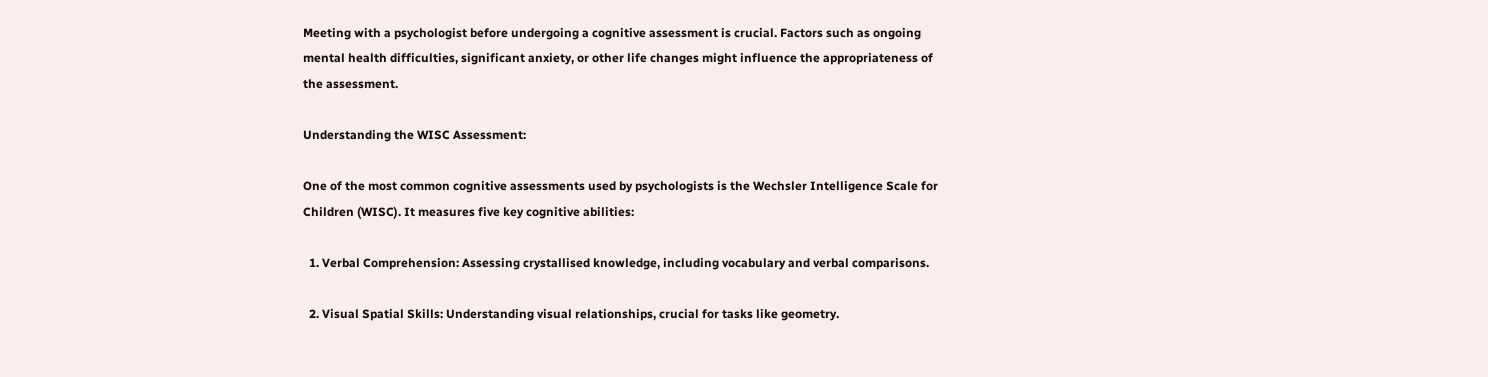Meeting with a psychologist before undergoing a cognitive assessment is crucial. Factors such as ongoing mental health difficulties, significant anxiety, or other life changes might influence the appropriateness of the assessment.

Understanding the WISC Assessment:

One of the most common cognitive assessments used by psychologists is the Wechsler Intelligence Scale for Children (WISC). It measures five key cognitive abilities:

  1. Verbal Comprehension: Assessing crystallised knowledge, including vocabulary and verbal comparisons.

  2. Visual Spatial Skills: Understanding visual relationships, crucial for tasks like geometry.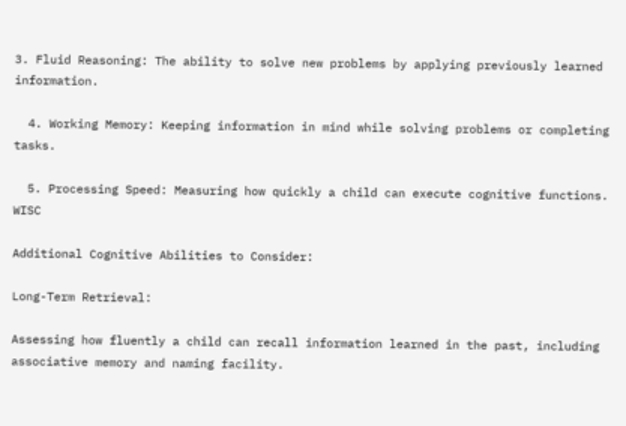3. Fluid Reasoning: The ability to solve new problems by applying previously learned information.

  4. Working Memory: Keeping information in mind while solving problems or completing tasks.

  5. Processing Speed: Measuring how quickly a child can execute cognitive functions. WISC

Additional Cognitive Abilities to Consider:

Long-Term Retrieval:

Assessing how fluently a child can recall information learned in the past, including associative memory and naming facility.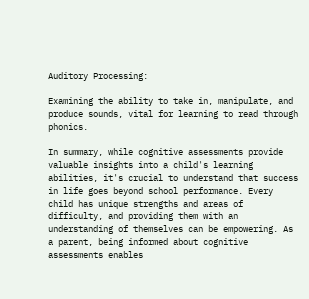Auditory Processing:

Examining the ability to take in, manipulate, and produce sounds, vital for learning to read through phonics.

In summary, while cognitive assessments provide valuable insights into a child's learning abilities, it's crucial to understand that success in life goes beyond school performance. Every child has unique strengths and areas of difficulty, and providing them with an understanding of themselves can be empowering. As a parent, being informed about cognitive assessments enables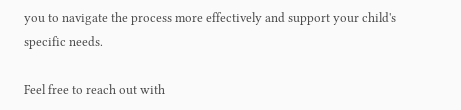you to navigate the process more effectively and support your child's specific needs.

Feel free to reach out with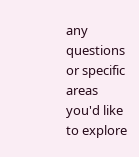any questions or specific areas you'd like to explore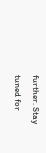further. Stay tuned for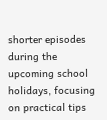shorter episodes during the upcoming school holidays, focusing on practical tips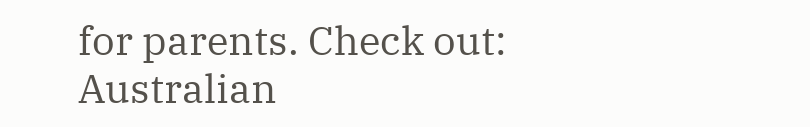for parents. Check out: Australian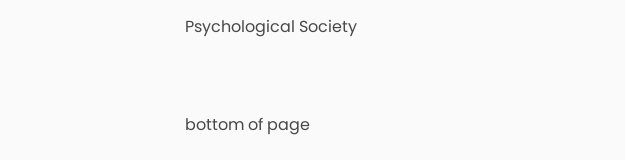Psychological Society


bottom of page